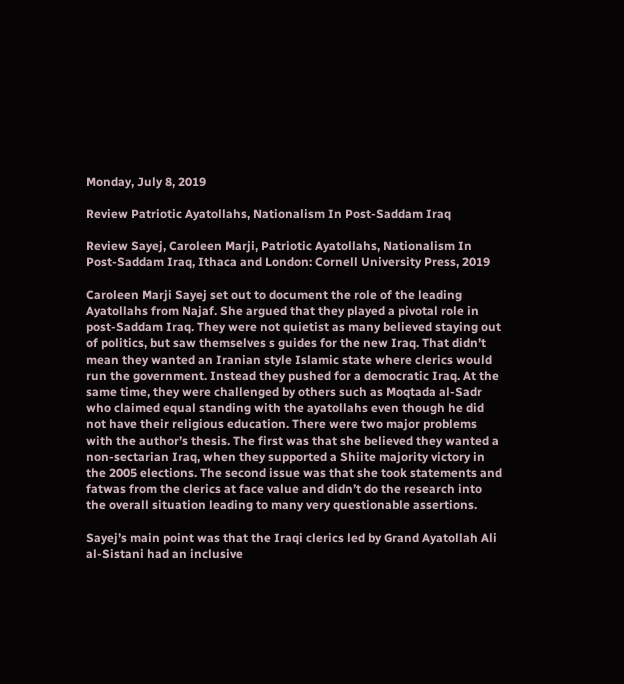Monday, July 8, 2019

Review Patriotic Ayatollahs, Nationalism In Post-Saddam Iraq

Review Sayej, Caroleen Marji, Patriotic Ayatollahs, Nationalism In Post-Saddam Iraq, Ithaca and London: Cornell University Press, 2019

Caroleen Marji Sayej set out to document the role of the leading Ayatollahs from Najaf. She argued that they played a pivotal role in post-Saddam Iraq. They were not quietist as many believed staying out of politics, but saw themselves s guides for the new Iraq. That didn’t mean they wanted an Iranian style Islamic state where clerics would run the government. Instead they pushed for a democratic Iraq. At the same time, they were challenged by others such as Moqtada al-Sadr who claimed equal standing with the ayatollahs even though he did not have their religious education. There were two major problems with the author’s thesis. The first was that she believed they wanted a non-sectarian Iraq, when they supported a Shiite majority victory in the 2005 elections. The second issue was that she took statements and fatwas from the clerics at face value and didn’t do the research into the overall situation leading to many very questionable assertions.

Sayej’s main point was that the Iraqi clerics led by Grand Ayatollah Ali al-Sistani had an inclusive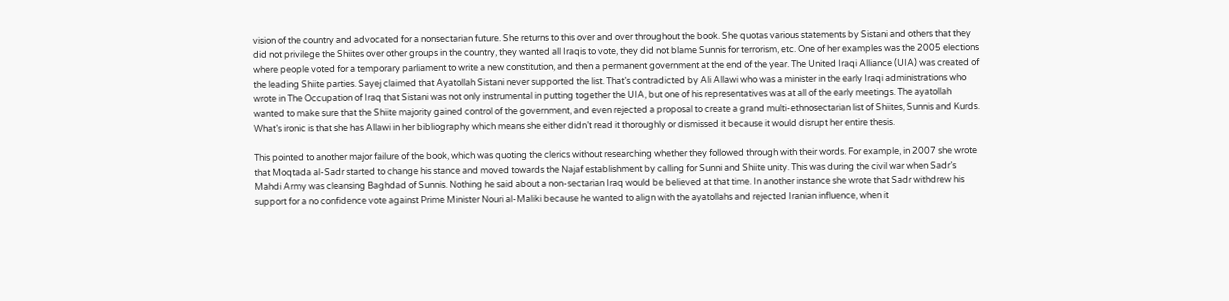vision of the country and advocated for a nonsectarian future. She returns to this over and over throughout the book. She quotas various statements by Sistani and others that they did not privilege the Shiites over other groups in the country, they wanted all Iraqis to vote, they did not blame Sunnis for terrorism, etc. One of her examples was the 2005 elections where people voted for a temporary parliament to write a new constitution, and then a permanent government at the end of the year. The United Iraqi Alliance (UIA) was created of the leading Shiite parties. Sayej claimed that Ayatollah Sistani never supported the list. That’s contradicted by Ali Allawi who was a minister in the early Iraqi administrations who wrote in The Occupation of Iraq that Sistani was not only instrumental in putting together the UIA, but one of his representatives was at all of the early meetings. The ayatollah wanted to make sure that the Shiite majority gained control of the government, and even rejected a proposal to create a grand multi-ethnosectarian list of Shiites, Sunnis and Kurds. What’s ironic is that she has Allawi in her bibliography which means she either didn’t read it thoroughly or dismissed it because it would disrupt her entire thesis.

This pointed to another major failure of the book, which was quoting the clerics without researching whether they followed through with their words. For example, in 2007 she wrote that Moqtada al-Sadr started to change his stance and moved towards the Najaf establishment by calling for Sunni and Shiite unity. This was during the civil war when Sadr’s Mahdi Army was cleansing Baghdad of Sunnis. Nothing he said about a non-sectarian Iraq would be believed at that time. In another instance she wrote that Sadr withdrew his support for a no confidence vote against Prime Minister Nouri al-Maliki because he wanted to align with the ayatollahs and rejected Iranian influence, when it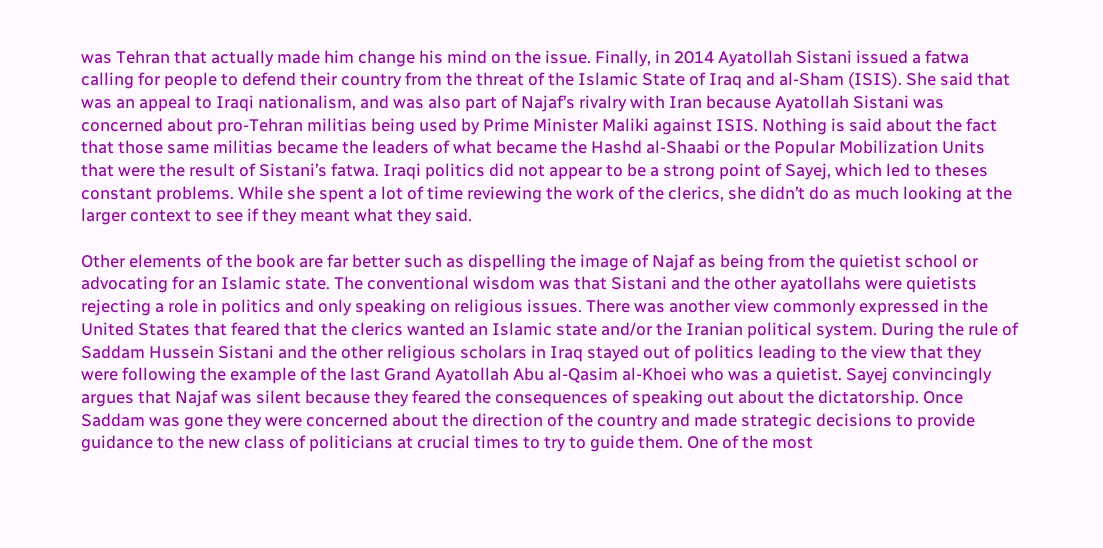was Tehran that actually made him change his mind on the issue. Finally, in 2014 Ayatollah Sistani issued a fatwa calling for people to defend their country from the threat of the Islamic State of Iraq and al-Sham (ISIS). She said that was an appeal to Iraqi nationalism, and was also part of Najaf’s rivalry with Iran because Ayatollah Sistani was concerned about pro-Tehran militias being used by Prime Minister Maliki against ISIS. Nothing is said about the fact that those same militias became the leaders of what became the Hashd al-Shaabi or the Popular Mobilization Units that were the result of Sistani’s fatwa. Iraqi politics did not appear to be a strong point of Sayej, which led to theses constant problems. While she spent a lot of time reviewing the work of the clerics, she didn’t do as much looking at the larger context to see if they meant what they said.

Other elements of the book are far better such as dispelling the image of Najaf as being from the quietist school or advocating for an Islamic state. The conventional wisdom was that Sistani and the other ayatollahs were quietists rejecting a role in politics and only speaking on religious issues. There was another view commonly expressed in the United States that feared that the clerics wanted an Islamic state and/or the Iranian political system. During the rule of Saddam Hussein Sistani and the other religious scholars in Iraq stayed out of politics leading to the view that they were following the example of the last Grand Ayatollah Abu al-Qasim al-Khoei who was a quietist. Sayej convincingly argues that Najaf was silent because they feared the consequences of speaking out about the dictatorship. Once Saddam was gone they were concerned about the direction of the country and made strategic decisions to provide guidance to the new class of politicians at crucial times to try to guide them. One of the most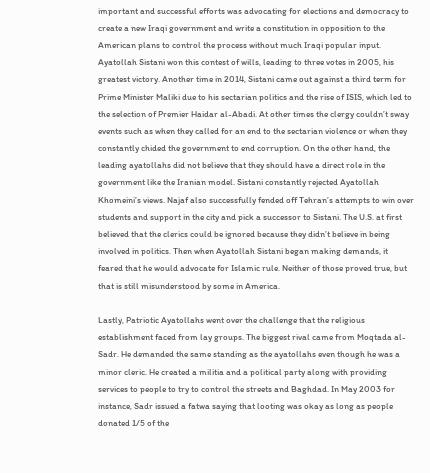important and successful efforts was advocating for elections and democracy to create a new Iraqi government and write a constitution in opposition to the American plans to control the process without much Iraqi popular input. Ayatollah Sistani won this contest of wills, leading to three votes in 2005, his greatest victory. Another time in 2014, Sistani came out against a third term for Prime Minister Maliki due to his sectarian politics and the rise of ISIS, which led to the selection of Premier Haidar al-Abadi. At other times the clergy couldn’t sway events such as when they called for an end to the sectarian violence or when they constantly chided the government to end corruption. On the other hand, the leading ayatollahs did not believe that they should have a direct role in the government like the Iranian model. Sistani constantly rejected Ayatollah Khomeini’s views. Najaf also successfully fended off Tehran’s attempts to win over students and support in the city and pick a successor to Sistani. The U.S. at first believed that the clerics could be ignored because they didn’t believe in being involved in politics. Then when Ayatollah Sistani began making demands, it feared that he would advocate for Islamic rule. Neither of those proved true, but that is still misunderstood by some in America.

Lastly, Patriotic Ayatollahs went over the challenge that the religious establishment faced from lay groups. The biggest rival came from Moqtada al-Sadr. He demanded the same standing as the ayatollahs even though he was a minor cleric. He created a militia and a political party along with providing services to people to try to control the streets and Baghdad. In May 2003 for instance, Sadr issued a fatwa saying that looting was okay as long as people donated 1/5 of the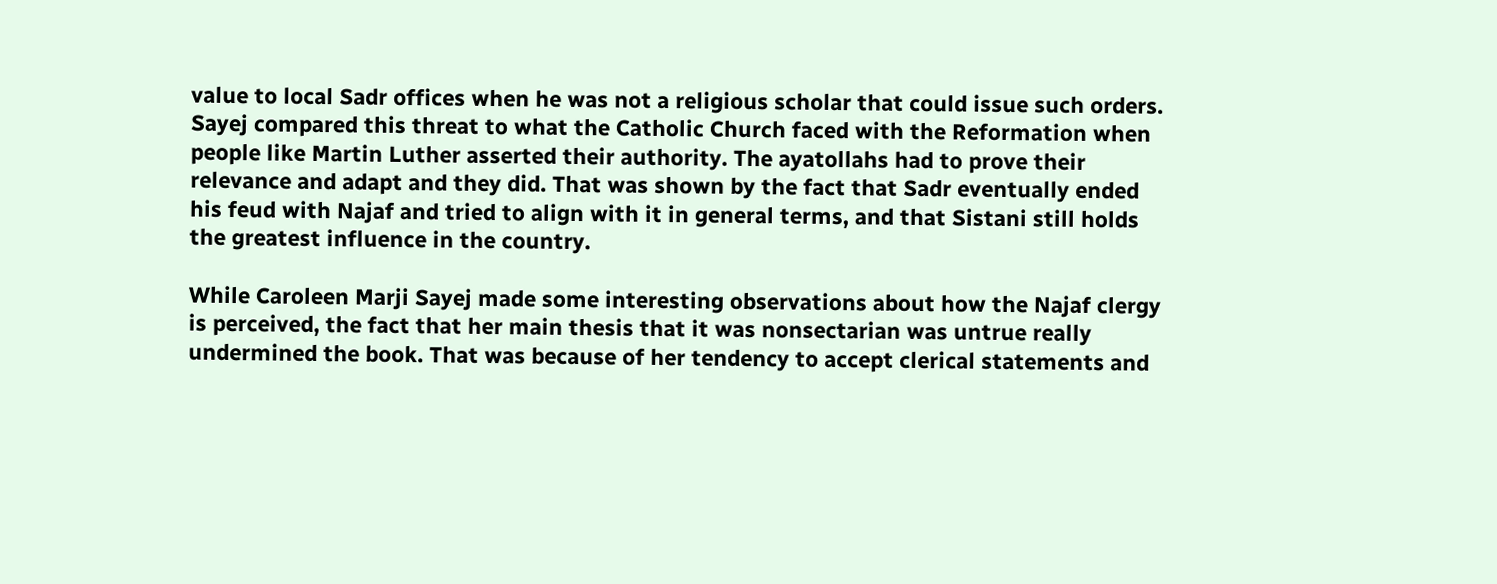value to local Sadr offices when he was not a religious scholar that could issue such orders. Sayej compared this threat to what the Catholic Church faced with the Reformation when people like Martin Luther asserted their authority. The ayatollahs had to prove their relevance and adapt and they did. That was shown by the fact that Sadr eventually ended his feud with Najaf and tried to align with it in general terms, and that Sistani still holds the greatest influence in the country.

While Caroleen Marji Sayej made some interesting observations about how the Najaf clergy is perceived, the fact that her main thesis that it was nonsectarian was untrue really undermined the book. That was because of her tendency to accept clerical statements and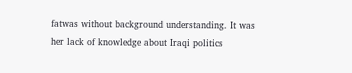fatwas without background understanding. It was her lack of knowledge about Iraqi politics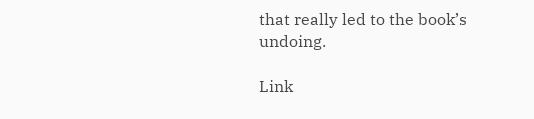that really led to the book’s undoing.

Link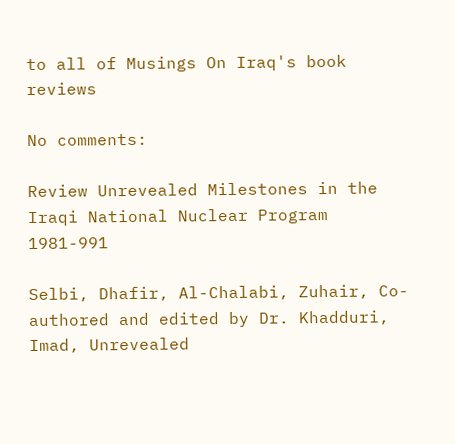to all of Musings On Iraq's book reviews

No comments:

Review Unrevealed Milestones in the Iraqi National Nuclear Program 1981-991

Selbi, Dhafir, Al-Chalabi, Zuhair, Co-authored and edited by Dr. Khadduri, Imad, Unrevealed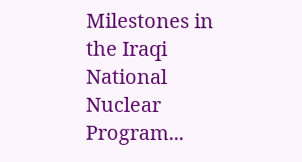Milestones in the Iraqi National Nuclear Program...